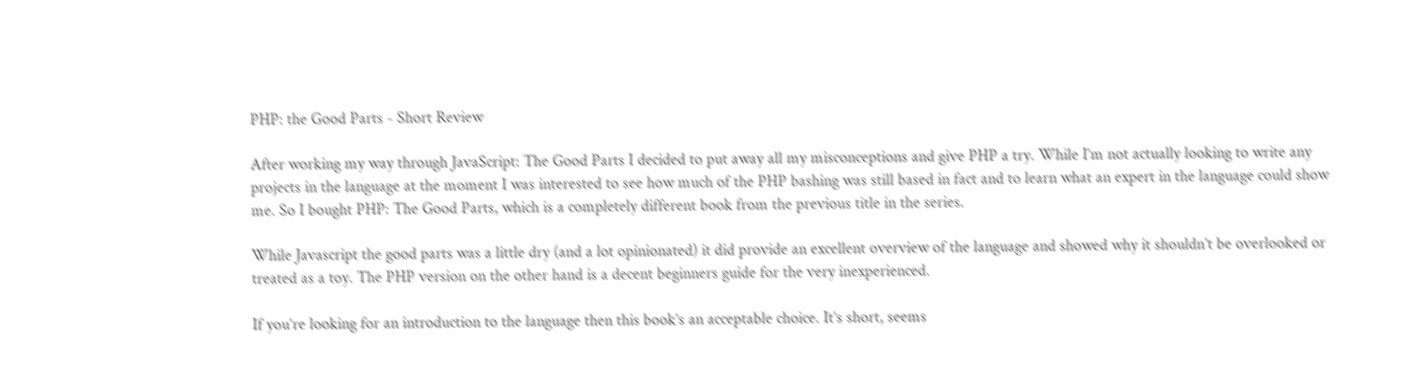PHP: the Good Parts - Short Review

After working my way through JavaScript: The Good Parts I decided to put away all my misconceptions and give PHP a try. While I’m not actually looking to write any projects in the language at the moment I was interested to see how much of the PHP bashing was still based in fact and to learn what an expert in the language could show me. So I bought PHP: The Good Parts, which is a completely different book from the previous title in the series.

While Javascript the good parts was a little dry (and a lot opinionated) it did provide an excellent overview of the language and showed why it shouldn’t be overlooked or treated as a toy. The PHP version on the other hand is a decent beginners guide for the very inexperienced.

If you’re looking for an introduction to the language then this book’s an acceptable choice. It’s short, seems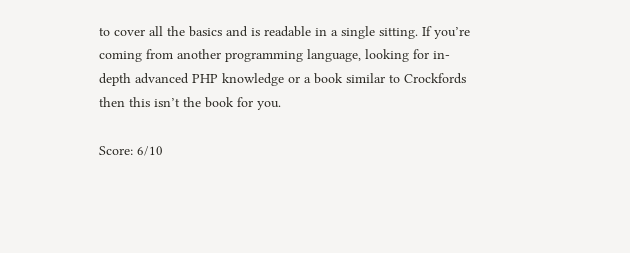to cover all the basics and is readable in a single sitting. If you’re coming from another programming language, looking for in-depth advanced PHP knowledge or a book similar to Crockfords then this isn’t the book for you.

Score: 6/10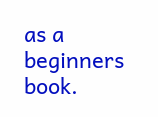as a beginners book.